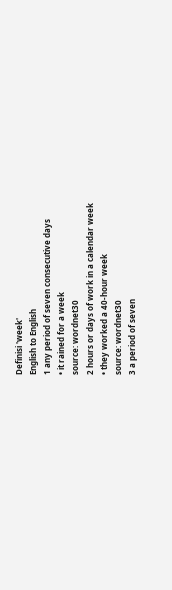Definisi 'week'
English to English
1 any period of seven consecutive days
• it rained for a week
source: wordnet30
2 hours or days of work in a calendar week
• they worked a 40-hour week
source: wordnet30
3 a period of seven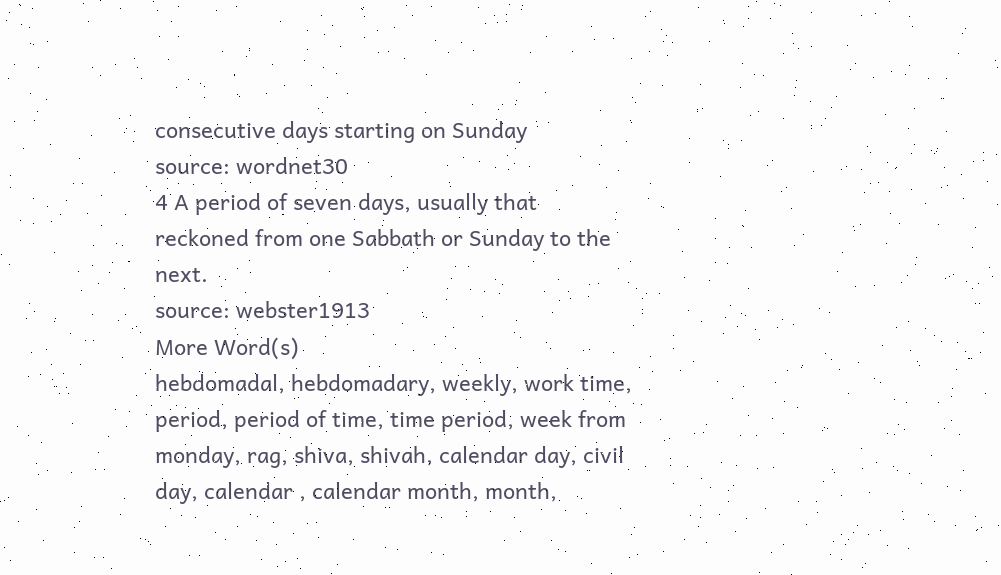consecutive days starting on Sunday
source: wordnet30
4 A period of seven days, usually that reckoned from one Sabbath or Sunday to the next.
source: webster1913
More Word(s)
hebdomadal, hebdomadary, weekly, work time, period, period of time, time period, week from monday, rag, shiva, shivah, calendar day, civil day, calendar , calendar month, month,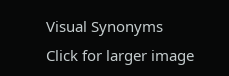Visual Synonyms
Click for larger image